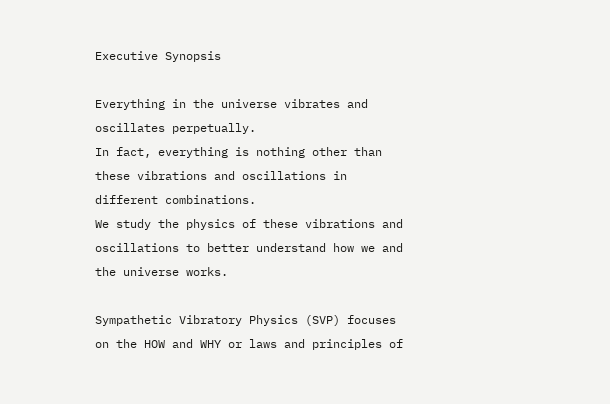Executive Synopsis

Everything in the universe vibrates and oscillates perpetually.
In fact, everything is nothing other than these vibrations and oscillations in different combinations.
We study the physics of these vibrations and oscillations to better understand how we and the universe works.

Sympathetic Vibratory Physics (SVP) focuses on the HOW and WHY or laws and principles of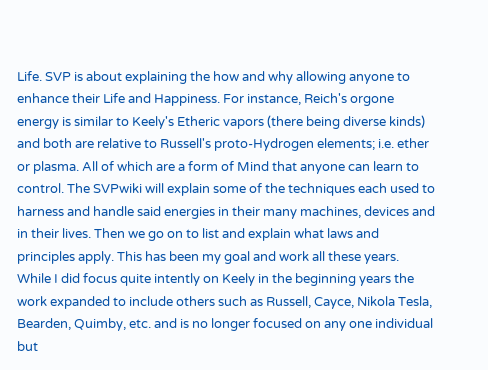Life. SVP is about explaining the how and why allowing anyone to enhance their Life and Happiness. For instance, Reich's orgone energy is similar to Keely's Etheric vapors (there being diverse kinds) and both are relative to Russell's proto-Hydrogen elements; i.e. ether or plasma. All of which are a form of Mind that anyone can learn to control. The SVPwiki will explain some of the techniques each used to harness and handle said energies in their many machines, devices and in their lives. Then we go on to list and explain what laws and principles apply. This has been my goal and work all these years. While I did focus quite intently on Keely in the beginning years the work expanded to include others such as Russell, Cayce, Nikola Tesla, Bearden, Quimby, etc. and is no longer focused on any one individual but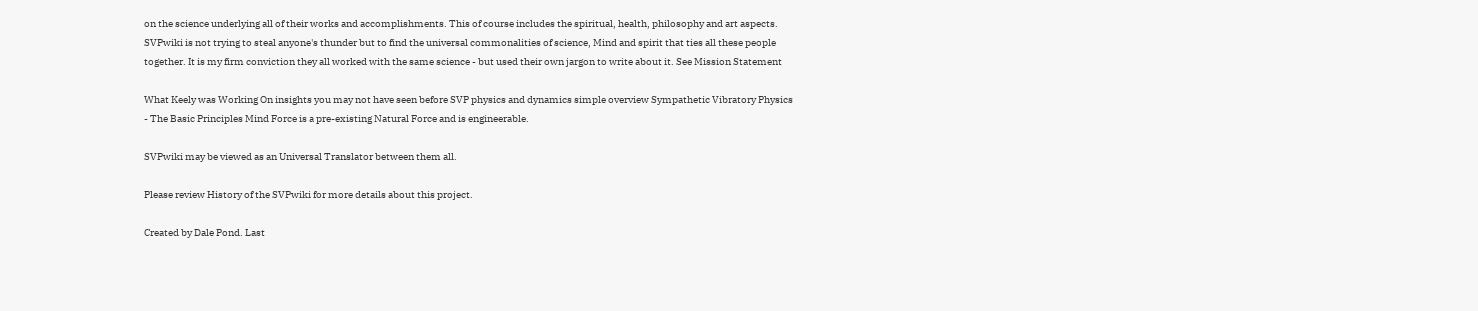on the science underlying all of their works and accomplishments. This of course includes the spiritual, health, philosophy and art aspects. SVPwiki is not trying to steal anyone's thunder but to find the universal commonalities of science, Mind and spirit that ties all these people together. It is my firm conviction they all worked with the same science - but used their own jargon to write about it. See Mission Statement

What Keely was Working On insights you may not have seen before SVP physics and dynamics simple overview Sympathetic Vibratory Physics - The Basic Principles Mind Force is a pre-existing Natural Force and is engineerable.

SVPwiki may be viewed as an Universal Translator between them all.

Please review History of the SVPwiki for more details about this project.

Created by Dale Pond. Last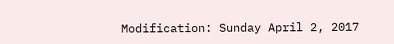Modification: Sunday April 2, 2017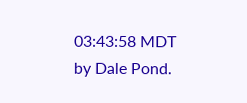03:43:58 MDT by Dale Pond.